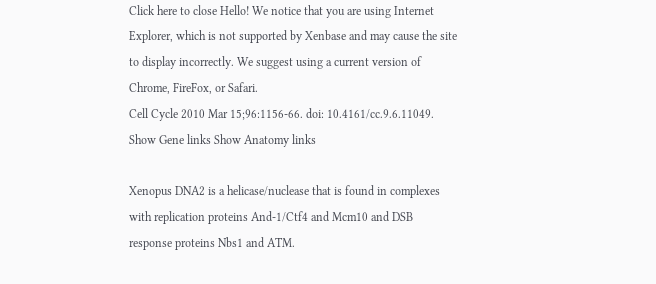Click here to close Hello! We notice that you are using Internet Explorer, which is not supported by Xenbase and may cause the site to display incorrectly. We suggest using a current version of Chrome, FireFox, or Safari.
Cell Cycle 2010 Mar 15;96:1156-66. doi: 10.4161/cc.9.6.11049.
Show Gene links Show Anatomy links

Xenopus DNA2 is a helicase/nuclease that is found in complexes with replication proteins And-1/Ctf4 and Mcm10 and DSB response proteins Nbs1 and ATM.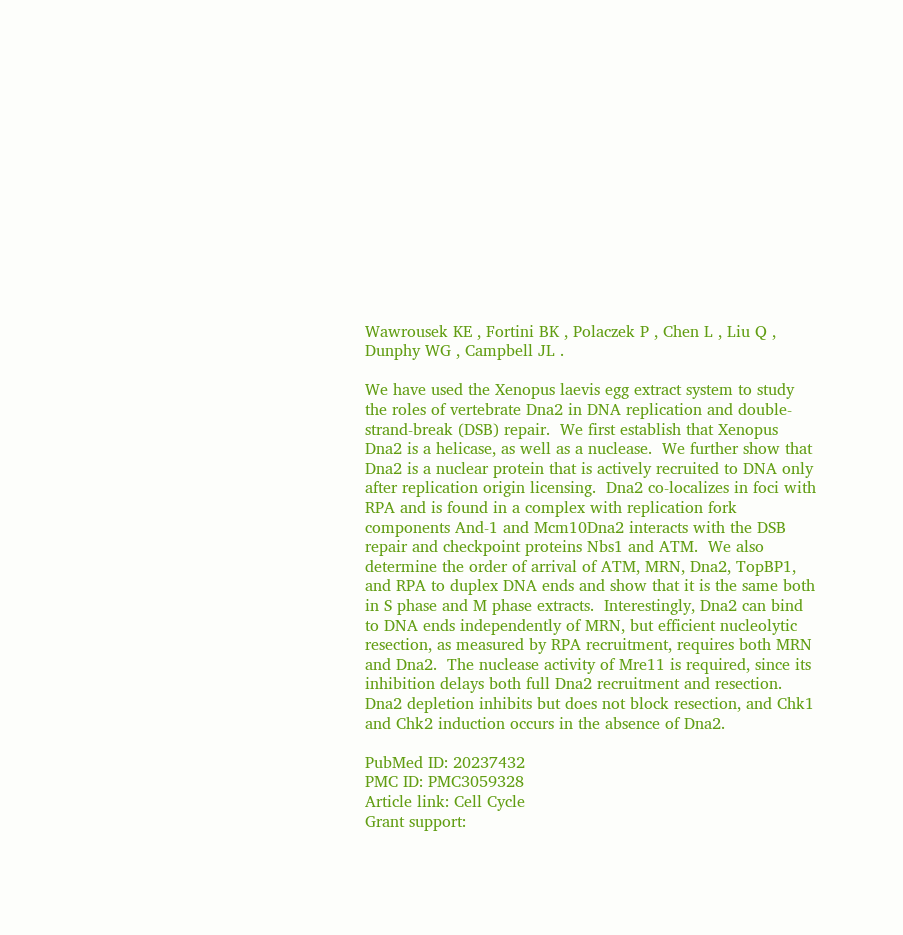Wawrousek KE , Fortini BK , Polaczek P , Chen L , Liu Q , Dunphy WG , Campbell JL .

We have used the Xenopus laevis egg extract system to study the roles of vertebrate Dna2 in DNA replication and double-strand-break (DSB) repair.  We first establish that Xenopus Dna2 is a helicase, as well as a nuclease.  We further show that Dna2 is a nuclear protein that is actively recruited to DNA only after replication origin licensing.  Dna2 co-localizes in foci with RPA and is found in a complex with replication fork components And-1 and Mcm10Dna2 interacts with the DSB repair and checkpoint proteins Nbs1 and ATM.  We also determine the order of arrival of ATM, MRN, Dna2, TopBP1, and RPA to duplex DNA ends and show that it is the same both in S phase and M phase extracts.  Interestingly, Dna2 can bind to DNA ends independently of MRN, but efficient nucleolytic resection, as measured by RPA recruitment, requires both MRN and Dna2.  The nuclease activity of Mre11 is required, since its inhibition delays both full Dna2 recruitment and resection. Dna2 depletion inhibits but does not block resection, and Chk1 and Chk2 induction occurs in the absence of Dna2.

PubMed ID: 20237432
PMC ID: PMC3059328
Article link: Cell Cycle
Grant support: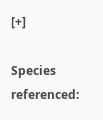[+]

Species referenced: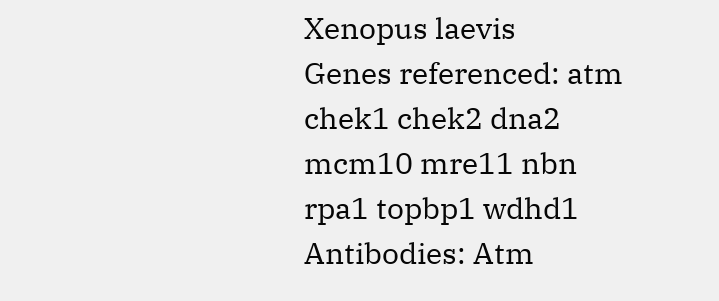Xenopus laevis
Genes referenced: atm chek1 chek2 dna2 mcm10 mre11 nbn rpa1 topbp1 wdhd1
Antibodies: Atm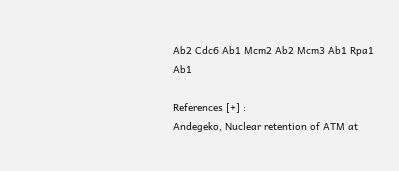Ab2 Cdc6 Ab1 Mcm2 Ab2 Mcm3 Ab1 Rpa1 Ab1

References [+] :
Andegeko, Nuclear retention of ATM at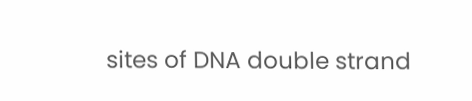sites of DNA double strand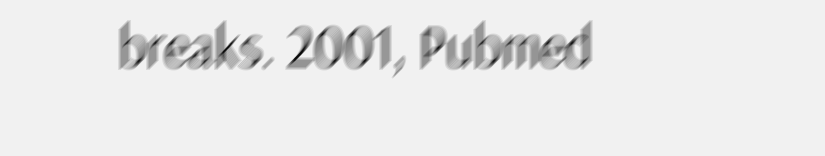breaks. 2001, Pubmed